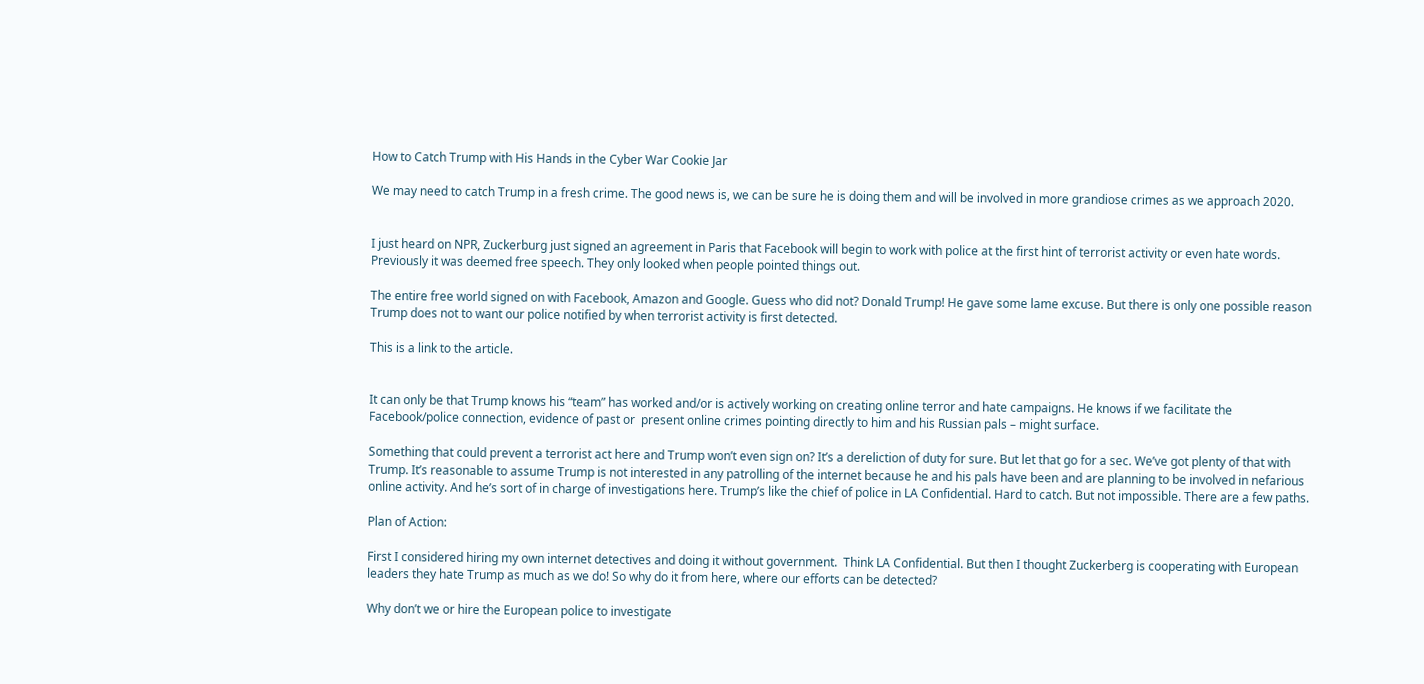How to Catch Trump with His Hands in the Cyber War Cookie Jar

We may need to catch Trump in a fresh crime. The good news is, we can be sure he is doing them and will be involved in more grandiose crimes as we approach 2020.


I just heard on NPR, Zuckerburg just signed an agreement in Paris that Facebook will begin to work with police at the first hint of terrorist activity or even hate words. Previously it was deemed free speech. They only looked when people pointed things out.

The entire free world signed on with Facebook, Amazon and Google. Guess who did not? Donald Trump! He gave some lame excuse. But there is only one possible reason Trump does not to want our police notified by when terrorist activity is first detected.

This is a link to the article.


It can only be that Trump knows his “team” has worked and/or is actively working on creating online terror and hate campaigns. He knows if we facilitate the Facebook/police connection, evidence of past or  present online crimes pointing directly to him and his Russian pals – might surface.

Something that could prevent a terrorist act here and Trump won’t even sign on? It’s a dereliction of duty for sure. But let that go for a sec. We’ve got plenty of that with Trump. It’s reasonable to assume Trump is not interested in any patrolling of the internet because he and his pals have been and are planning to be involved in nefarious online activity. And he’s sort of in charge of investigations here. Trump’s like the chief of police in LA Confidential. Hard to catch. But not impossible. There are a few paths.

Plan of Action:

First I considered hiring my own internet detectives and doing it without government.  Think LA Confidential. But then I thought Zuckerberg is cooperating with European leaders they hate Trump as much as we do! So why do it from here, where our efforts can be detected?

Why don’t we or hire the European police to investigate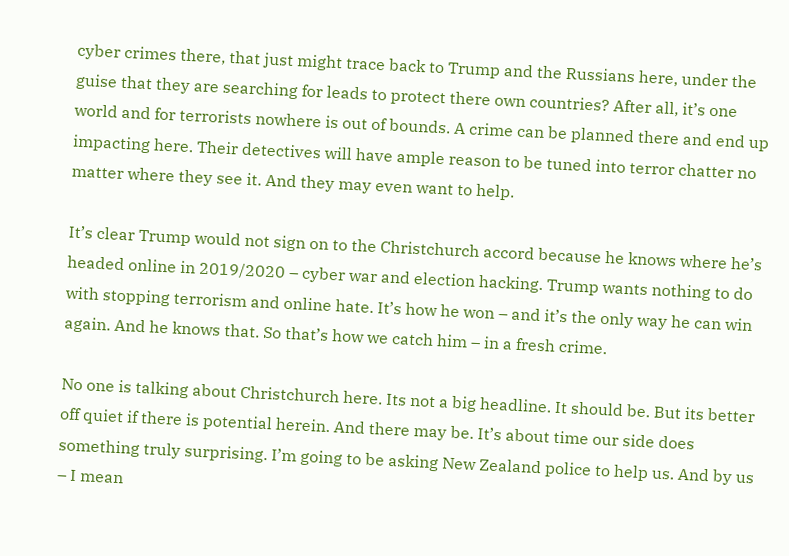cyber crimes there, that just might trace back to Trump and the Russians here, under the guise that they are searching for leads to protect there own countries? After all, it’s one world and for terrorists nowhere is out of bounds. A crime can be planned there and end up impacting here. Their detectives will have ample reason to be tuned into terror chatter no matter where they see it. And they may even want to help.

It’s clear Trump would not sign on to the Christchurch accord because he knows where he’s headed online in 2019/2020 – cyber war and election hacking. Trump wants nothing to do with stopping terrorism and online hate. It’s how he won – and it’s the only way he can win again. And he knows that. So that’s how we catch him – in a fresh crime.

No one is talking about Christchurch here. Its not a big headline. It should be. But its better off quiet if there is potential herein. And there may be. It’s about time our side does something truly surprising. I’m going to be asking New Zealand police to help us. And by us – I mean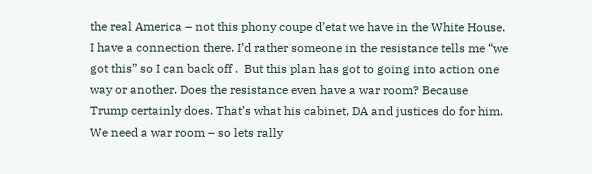the real America – not this phony coupe d’etat we have in the White House. I have a connection there. I’d rather someone in the resistance tells me “we got this” so I can back off .  But this plan has got to going into action one way or another. Does the resistance even have a war room? Because Trump certainly does. That’s what his cabinet, DA and justices do for him. We need a war room – so lets rally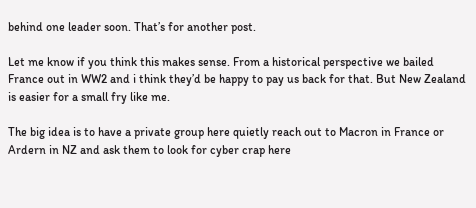behind one leader soon. That’s for another post.

Let me know if you think this makes sense. From a historical perspective we bailed France out in WW2 and i think they’d be happy to pay us back for that. But New Zealand is easier for a small fry like me.

The big idea is to have a private group here quietly reach out to Macron in France or Ardern in NZ and ask them to look for cyber crap here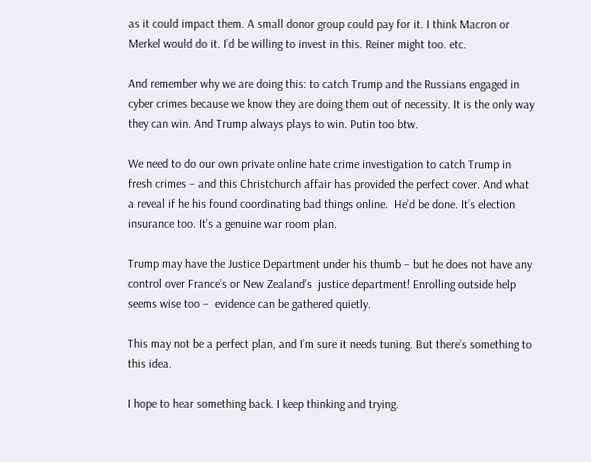as it could impact them. A small donor group could pay for it. I think Macron or Merkel would do it. I’d be willing to invest in this. Reiner might too. etc.

And remember why we are doing this: to catch Trump and the Russians engaged in cyber crimes because we know they are doing them out of necessity. It is the only way they can win. And Trump always plays to win. Putin too btw.

We need to do our own private online hate crime investigation to catch Trump in fresh crimes – and this Christchurch affair has provided the perfect cover. And what a reveal if he his found coordinating bad things online.  He’d be done. It’s election insurance too. It’s a genuine war room plan.

Trump may have the Justice Department under his thumb – but he does not have any control over France’s or New Zealand’s  justice department! Enrolling outside help seems wise too –  evidence can be gathered quietly.

This may not be a perfect plan, and I’m sure it needs tuning. But there’s something to this idea.

I hope to hear something back. I keep thinking and trying.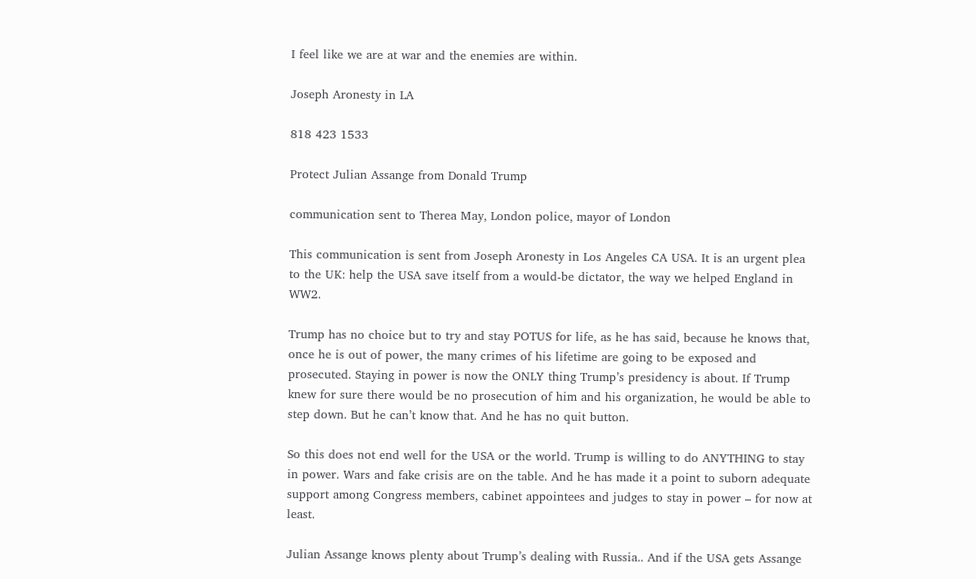I feel like we are at war and the enemies are within.

Joseph Aronesty in LA

818 423 1533

Protect Julian Assange from Donald Trump

communication sent to Therea May, London police, mayor of London

This communication is sent from Joseph Aronesty in Los Angeles CA USA. It is an urgent plea to the UK: help the USA save itself from a would-be dictator, the way we helped England in WW2.

Trump has no choice but to try and stay POTUS for life, as he has said, because he knows that, once he is out of power, the many crimes of his lifetime are going to be exposed and prosecuted. Staying in power is now the ONLY thing Trump’s presidency is about. If Trump knew for sure there would be no prosecution of him and his organization, he would be able to step down. But he can’t know that. And he has no quit button.

So this does not end well for the USA or the world. Trump is willing to do ANYTHING to stay in power. Wars and fake crisis are on the table. And he has made it a point to suborn adequate support among Congress members, cabinet appointees and judges to stay in power – for now at least.

Julian Assange knows plenty about Trump’s dealing with Russia.. And if the USA gets Assange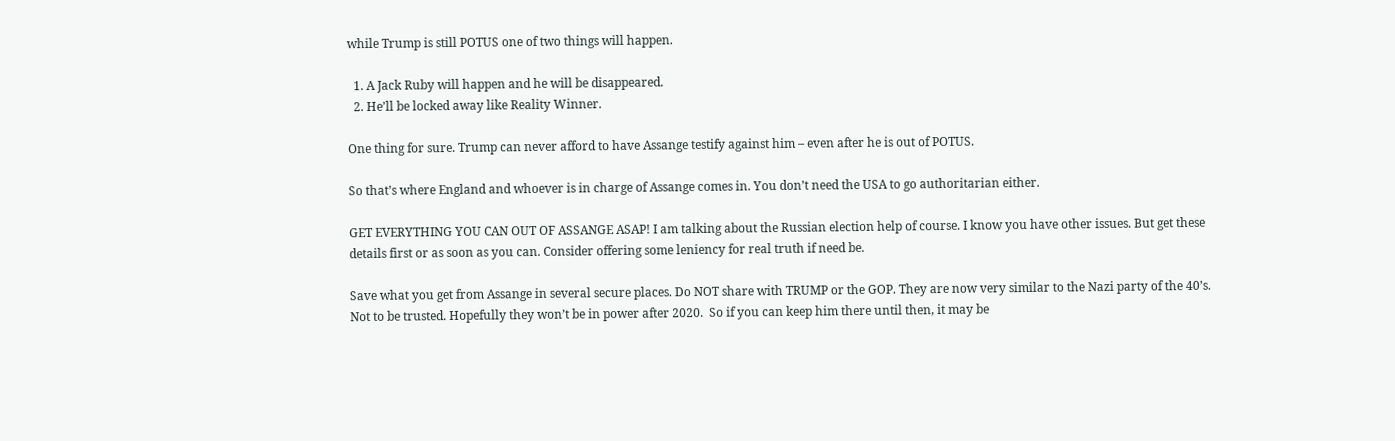while Trump is still POTUS one of two things will happen.

  1. A Jack Ruby will happen and he will be disappeared.
  2. He’ll be locked away like Reality Winner.

One thing for sure. Trump can never afford to have Assange testify against him – even after he is out of POTUS.

So that’s where England and whoever is in charge of Assange comes in. You don’t need the USA to go authoritarian either.

GET EVERYTHING YOU CAN OUT OF ASSANGE ASAP! I am talking about the Russian election help of course. I know you have other issues. But get these details first or as soon as you can. Consider offering some leniency for real truth if need be.

Save what you get from Assange in several secure places. Do NOT share with TRUMP or the GOP. They are now very similar to the Nazi party of the 40’s. Not to be trusted. Hopefully they won’t be in power after 2020.  So if you can keep him there until then, it may be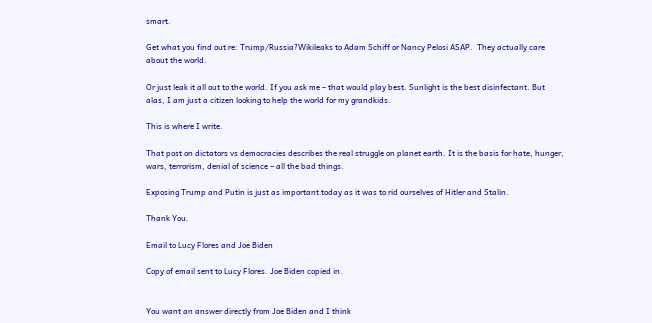smart.

Get what you find out re: Trump/Russia?Wikileaks to Adam Schiff or Nancy Pelosi ASAP.  They actually care about the world.

Or just leak it all out to the world. If you ask me – that would play best. Sunlight is the best disinfectant. But alas, I am just a citizen looking to help the world for my grandkids.

This is where I write.

That post on dictators vs democracies describes the real struggle on planet earth. It is the basis for hate, hunger, wars, terrorism, denial of science – all the bad things.

Exposing Trump and Putin is just as important today as it was to rid ourselves of Hitler and Stalin.

Thank You.

Email to Lucy Flores and Joe Biden

Copy of email sent to Lucy Flores. Joe Biden copied in.


You want an answer directly from Joe Biden and I think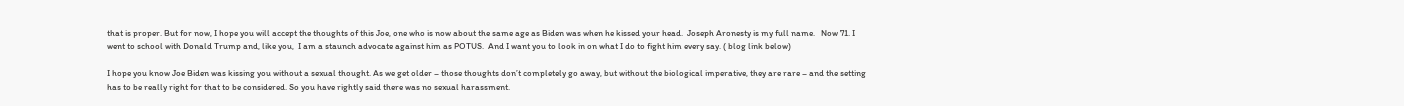that is proper. But for now, I hope you will accept the thoughts of this Joe, one who is now about the same age as Biden was when he kissed your head.  Joseph Aronesty is my full name.   Now 71. I went to school with Donald Trump and, like you,  I am a staunch advocate against him as POTUS.  And I want you to look in on what I do to fight him every say. ( blog link below)

I hope you know Joe Biden was kissing you without a sexual thought. As we get older – those thoughts don’t completely go away, but without the biological imperative, they are rare – and the setting has to be really right for that to be considered. So you have rightly said there was no sexual harassment.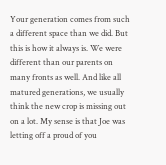Your generation comes from such a different space than we did. But this is how it always is. We were different than our parents on many fronts as well. And like all matured generations, we usually think the new crop is missing out on a lot. My sense is that Joe was letting off a proud of you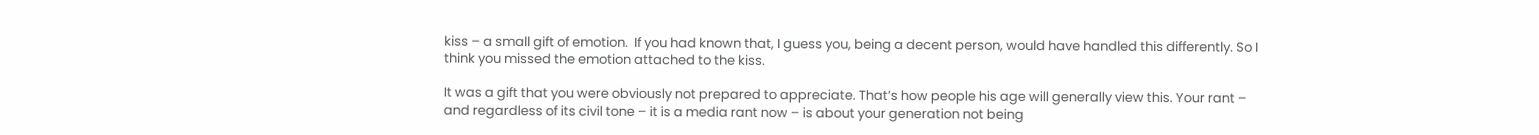kiss – a small gift of emotion.  If you had known that, I guess you, being a decent person, would have handled this differently. So I think you missed the emotion attached to the kiss.

It was a gift that you were obviously not prepared to appreciate. That’s how people his age will generally view this. Your rant – and regardless of its civil tone – it is a media rant now – is about your generation not being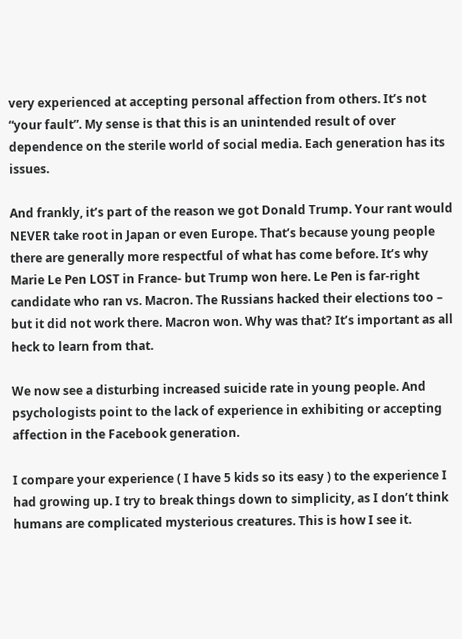very experienced at accepting personal affection from others. It’s not “your fault”. My sense is that this is an unintended result of over dependence on the sterile world of social media. Each generation has its issues.

And frankly, it’s part of the reason we got Donald Trump. Your rant would NEVER take root in Japan or even Europe. That’s because young people there are generally more respectful of what has come before. It’s why Marie Le Pen LOST in France- but Trump won here. Le Pen is far-right candidate who ran vs. Macron. The Russians hacked their elections too – but it did not work there. Macron won. Why was that? It’s important as all heck to learn from that.

We now see a disturbing increased suicide rate in young people. And psychologists point to the lack of experience in exhibiting or accepting affection in the Facebook generation.

I compare your experience ( I have 5 kids so its easy ) to the experience I had growing up. I try to break things down to simplicity, as I don’t think humans are complicated mysterious creatures. This is how I see it.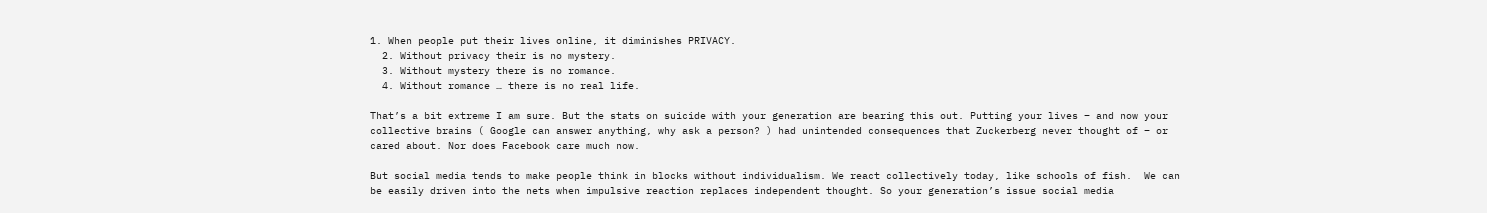1. When people put their lives online, it diminishes PRIVACY.
  2. Without privacy their is no mystery.
  3. Without mystery there is no romance.
  4. Without romance … there is no real life.

That’s a bit extreme I am sure. But the stats on suicide with your generation are bearing this out. Putting your lives – and now your collective brains ( Google can answer anything, why ask a person? ) had unintended consequences that Zuckerberg never thought of – or cared about. Nor does Facebook care much now.

But social media tends to make people think in blocks without individualism. We react collectively today, like schools of fish.  We can be easily driven into the nets when impulsive reaction replaces independent thought. So your generation’s issue social media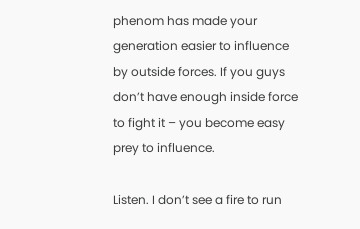phenom has made your generation easier to influence by outside forces. If you guys don’t have enough inside force to fight it – you become easy prey to influence.

Listen. I don’t see a fire to run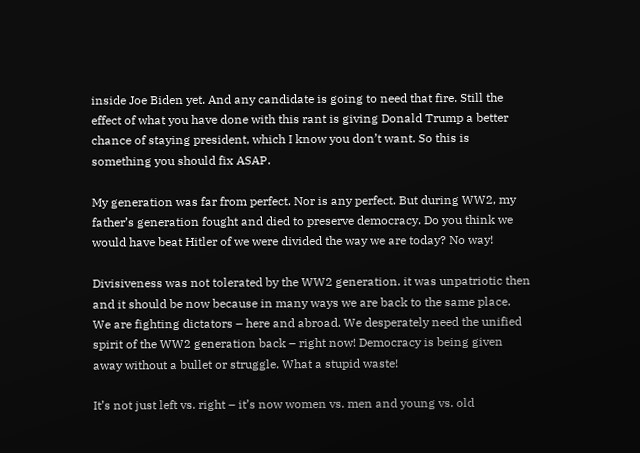inside Joe Biden yet. And any candidate is going to need that fire. Still the effect of what you have done with this rant is giving Donald Trump a better chance of staying president, which I know you don’t want. So this is something you should fix ASAP.

My generation was far from perfect. Nor is any perfect. But during WW2, my father’s generation fought and died to preserve democracy. Do you think we would have beat Hitler of we were divided the way we are today? No way!

Divisiveness was not tolerated by the WW2 generation. it was unpatriotic then and it should be now because in many ways we are back to the same place. We are fighting dictators – here and abroad. We desperately need the unified spirit of the WW2 generation back – right now! Democracy is being given away without a bullet or struggle. What a stupid waste!

It’s not just left vs. right – it’s now women vs. men and young vs. old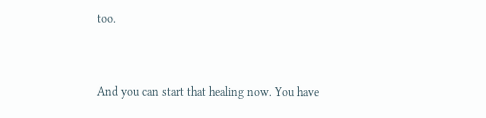too.


And you can start that healing now. You have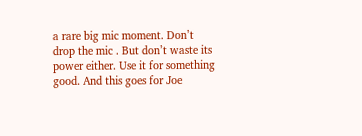a rare big mic moment. Don’t drop the mic . But don’t waste its power either. Use it for something good. And this goes for Joe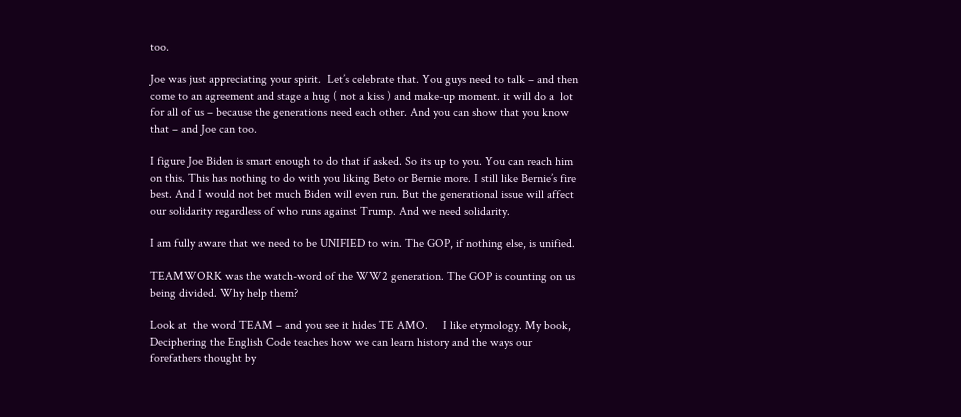too.

Joe was just appreciating your spirit.  Let’s celebrate that. You guys need to talk – and then come to an agreement and stage a hug ( not a kiss ) and make-up moment. it will do a  lot for all of us – because the generations need each other. And you can show that you know that – and Joe can too.

I figure Joe Biden is smart enough to do that if asked. So its up to you. You can reach him on this. This has nothing to do with you liking Beto or Bernie more. I still like Bernie’s fire best. And I would not bet much Biden will even run. But the generational issue will affect our solidarity regardless of who runs against Trump. And we need solidarity.

I am fully aware that we need to be UNIFIED to win. The GOP, if nothing else, is unified.

TEAMWORK was the watch-word of the WW2 generation. The GOP is counting on us being divided. Why help them?

Look at  the word TEAM – and you see it hides TE AMO.     I like etymology. My book, Deciphering the English Code teaches how we can learn history and the ways our forefathers thought by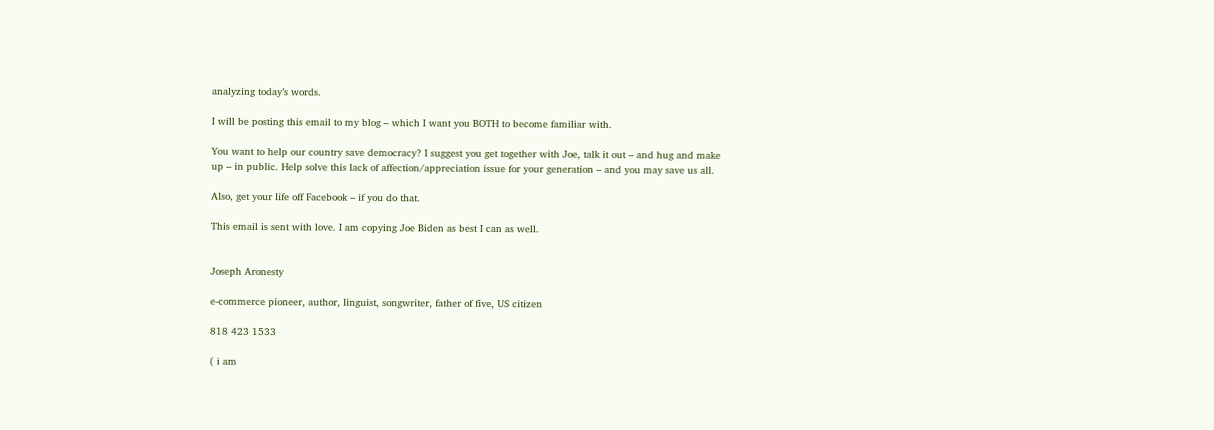analyzing today’s words.

I will be posting this email to my blog – which I want you BOTH to become familiar with.

You want to help our country save democracy? I suggest you get together with Joe, talk it out – and hug and make up – in public. Help solve this lack of affection/appreciation issue for your generation – and you may save us all.

Also, get your life off Facebook – if you do that.

This email is sent with love. I am copying Joe Biden as best I can as well.


Joseph Aronesty

e-commerce pioneer, author, linguist, songwriter, father of five, US citizen

818 423 1533

( i am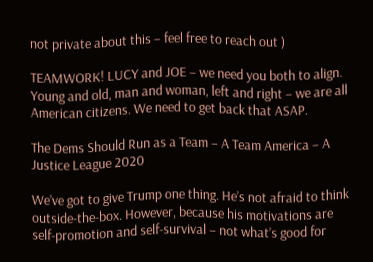not private about this – feel free to reach out )

TEAMWORK! LUCY and JOE – we need you both to align. Young and old, man and woman, left and right – we are all American citizens. We need to get back that ASAP.

The Dems Should Run as a Team – A Team America – A Justice League 2020

We’ve got to give Trump one thing. He’s not afraid to think outside-the-box. However, because his motivations are self-promotion and self-survival – not what’s good for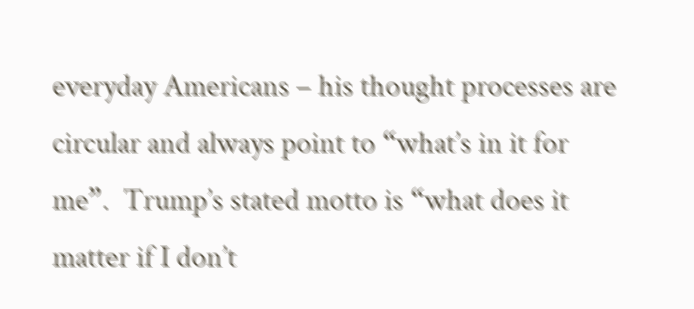everyday Americans – his thought processes are circular and always point to “what’s in it for me”.  Trump’s stated motto is “what does it matter if I don’t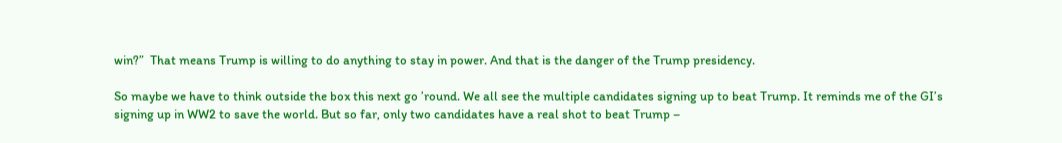win?”  That means Trump is willing to do anything to stay in power. And that is the danger of the Trump presidency.

So maybe we have to think outside the box this next go ’round. We all see the multiple candidates signing up to beat Trump. It reminds me of the GI’s signing up in WW2 to save the world. But so far, only two candidates have a real shot to beat Trump –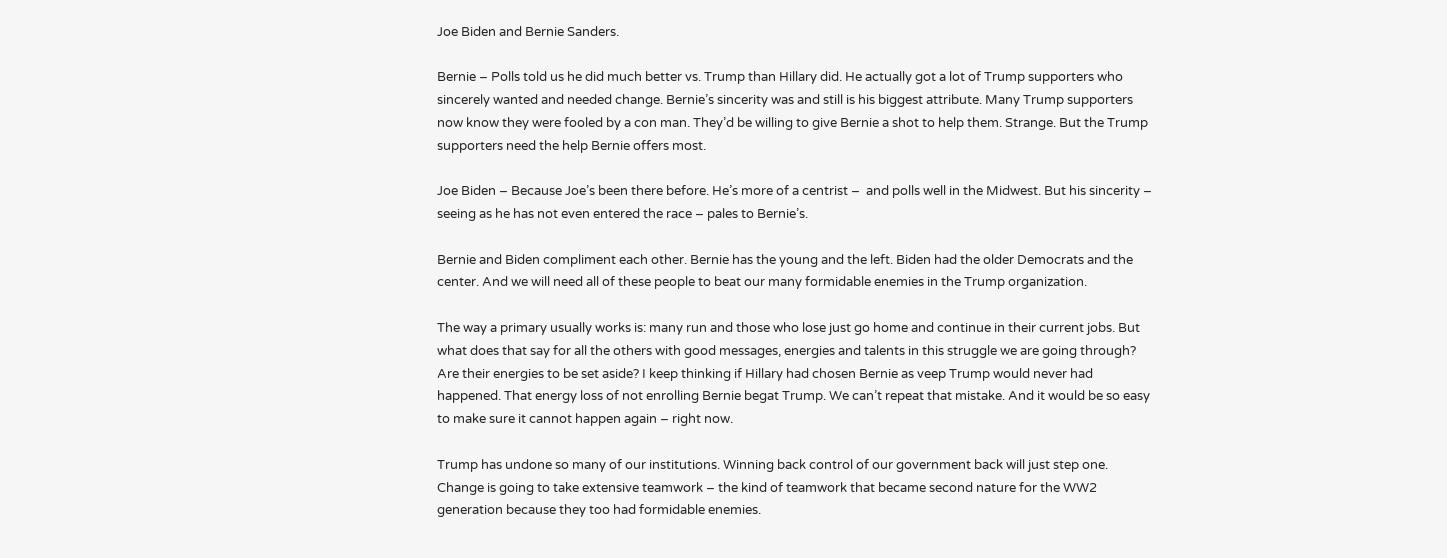Joe Biden and Bernie Sanders.

Bernie – Polls told us he did much better vs. Trump than Hillary did. He actually got a lot of Trump supporters who sincerely wanted and needed change. Bernie’s sincerity was and still is his biggest attribute. Many Trump supporters now know they were fooled by a con man. They’d be willing to give Bernie a shot to help them. Strange. But the Trump supporters need the help Bernie offers most.

Joe Biden – Because Joe’s been there before. He’s more of a centrist –  and polls well in the Midwest. But his sincerity – seeing as he has not even entered the race – pales to Bernie’s.

Bernie and Biden compliment each other. Bernie has the young and the left. Biden had the older Democrats and the center. And we will need all of these people to beat our many formidable enemies in the Trump organization.

The way a primary usually works is: many run and those who lose just go home and continue in their current jobs. But what does that say for all the others with good messages, energies and talents in this struggle we are going through? Are their energies to be set aside? I keep thinking if Hillary had chosen Bernie as veep Trump would never had happened. That energy loss of not enrolling Bernie begat Trump. We can’t repeat that mistake. And it would be so easy to make sure it cannot happen again – right now.

Trump has undone so many of our institutions. Winning back control of our government back will just step one. Change is going to take extensive teamwork – the kind of teamwork that became second nature for the WW2 generation because they too had formidable enemies.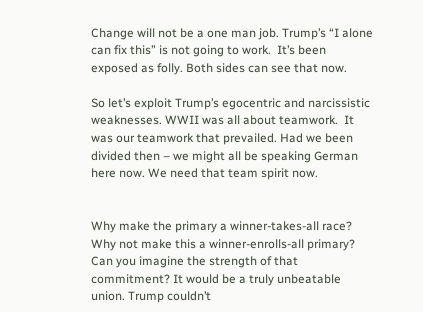Change will not be a one man job. Trump’s “I alone can fix this” is not going to work.  It’s been exposed as folly. Both sides can see that now.

So let’s exploit Trump’s egocentric and narcissistic weaknesses. WWII was all about teamwork.  It was our teamwork that prevailed. Had we been divided then – we might all be speaking German here now. We need that team spirit now.


Why make the primary a winner-takes-all race? Why not make this a winner-enrolls-all primary? Can you imagine the strength of that commitment? It would be a truly unbeatable union. Trump couldn’t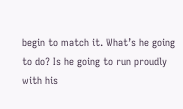begin to match it. What’s he going to do? Is he going to run proudly with his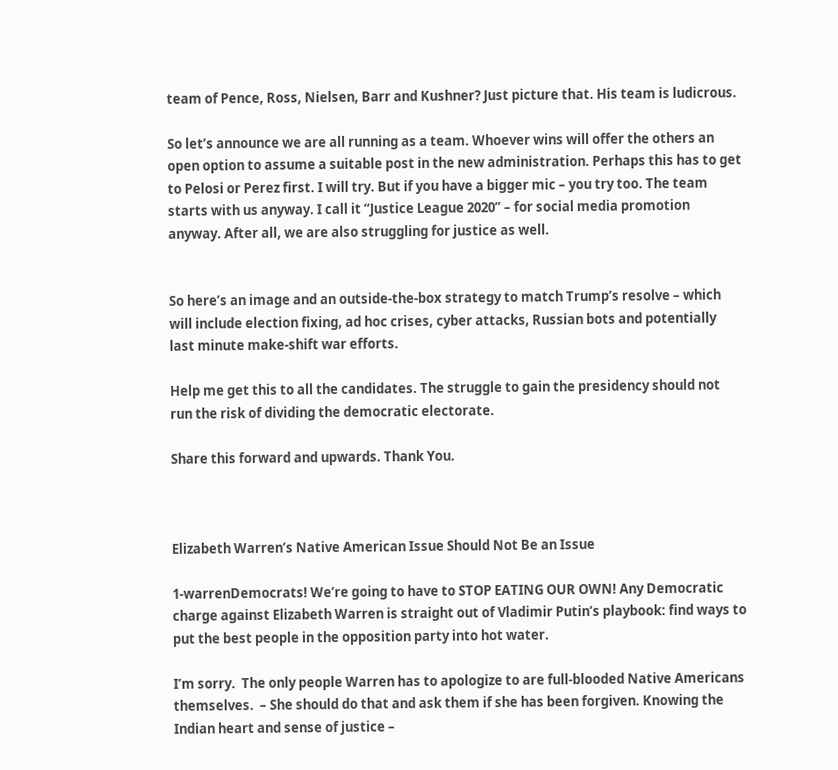team of Pence, Ross, Nielsen, Barr and Kushner? Just picture that. His team is ludicrous.

So let’s announce we are all running as a team. Whoever wins will offer the others an open option to assume a suitable post in the new administration. Perhaps this has to get to Pelosi or Perez first. I will try. But if you have a bigger mic – you try too. The team starts with us anyway. I call it “Justice League 2020” – for social media promotion anyway. After all, we are also struggling for justice as well.


So here’s an image and an outside-the-box strategy to match Trump’s resolve – which will include election fixing, ad hoc crises, cyber attacks, Russian bots and potentially last minute make-shift war efforts.

Help me get this to all the candidates. The struggle to gain the presidency should not run the risk of dividing the democratic electorate.

Share this forward and upwards. Thank You.



Elizabeth Warren’s Native American Issue Should Not Be an Issue

1-warrenDemocrats! We’re going to have to STOP EATING OUR OWN! Any Democratic charge against Elizabeth Warren is straight out of Vladimir Putin’s playbook: find ways to put the best people in the opposition party into hot water.

I’m sorry.  The only people Warren has to apologize to are full-blooded Native Americans themselves.  – She should do that and ask them if she has been forgiven. Knowing the Indian heart and sense of justice –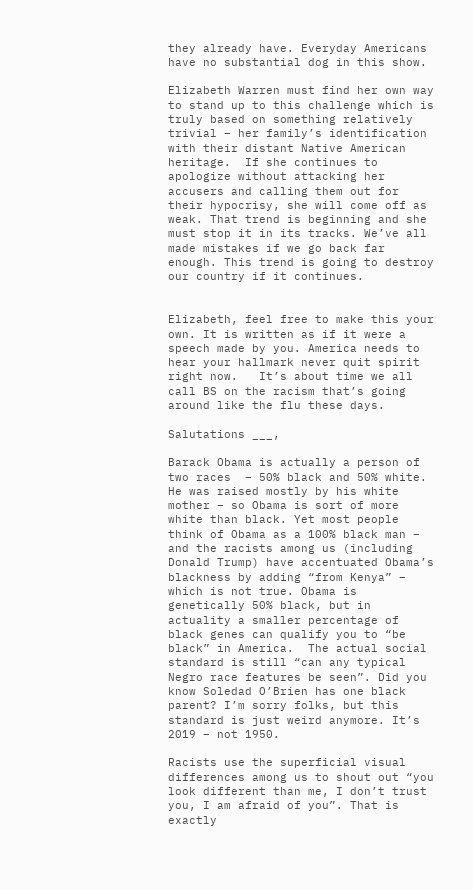they already have. Everyday Americans have no substantial dog in this show.

Elizabeth Warren must find her own way to stand up to this challenge which is truly based on something relatively trivial – her family’s identification with their distant Native American heritage.  If she continues to apologize without attacking her accusers and calling them out for their hypocrisy, she will come off as weak. That trend is beginning and she must stop it in its tracks. We’ve all made mistakes if we go back far enough. This trend is going to destroy our country if it continues.


Elizabeth, feel free to make this your own. It is written as if it were a speech made by you. America needs to hear your hallmark never quit spirit right now.   It’s about time we all call BS on the racism that’s going around like the flu these days.

Salutations ___,

Barack Obama is actually a person of two races  – 50% black and 50% white.  He was raised mostly by his white mother – so Obama is sort of more white than black. Yet most people think of Obama as a 100% black man – and the racists among us (including Donald Trump) have accentuated Obama’s blackness by adding “from Kenya” – which is not true. Obama is genetically 50% black, but in actuality a smaller percentage of black genes can qualify you to “be black” in America.  The actual social standard is still “can any typical Negro race features be seen”. Did you know Soledad O’Brien has one black parent? I’m sorry folks, but this standard is just weird anymore. It’s 2019 – not 1950.

Racists use the superficial visual differences among us to shout out “you look different than me, I don’t trust you, I am afraid of you”. That is exactly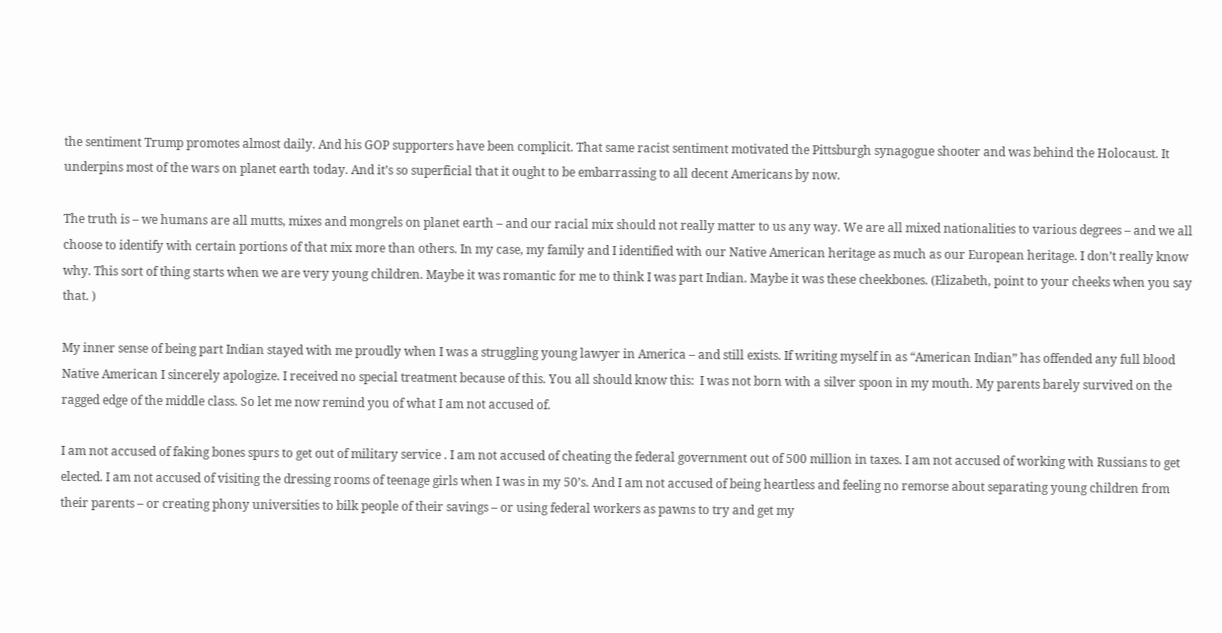the sentiment Trump promotes almost daily. And his GOP supporters have been complicit. That same racist sentiment motivated the Pittsburgh synagogue shooter and was behind the Holocaust. It underpins most of the wars on planet earth today. And it’s so superficial that it ought to be embarrassing to all decent Americans by now.

The truth is – we humans are all mutts, mixes and mongrels on planet earth – and our racial mix should not really matter to us any way. We are all mixed nationalities to various degrees – and we all choose to identify with certain portions of that mix more than others. In my case, my family and I identified with our Native American heritage as much as our European heritage. I don’t really know why. This sort of thing starts when we are very young children. Maybe it was romantic for me to think I was part Indian. Maybe it was these cheekbones. (Elizabeth, point to your cheeks when you say that. )

My inner sense of being part Indian stayed with me proudly when I was a struggling young lawyer in America – and still exists. If writing myself in as “American Indian” has offended any full blood Native American I sincerely apologize. I received no special treatment because of this. You all should know this:  I was not born with a silver spoon in my mouth. My parents barely survived on the ragged edge of the middle class. So let me now remind you of what I am not accused of.

I am not accused of faking bones spurs to get out of military service . I am not accused of cheating the federal government out of 500 million in taxes. I am not accused of working with Russians to get elected. I am not accused of visiting the dressing rooms of teenage girls when I was in my 50’s. And I am not accused of being heartless and feeling no remorse about separating young children from their parents – or creating phony universities to bilk people of their savings – or using federal workers as pawns to try and get my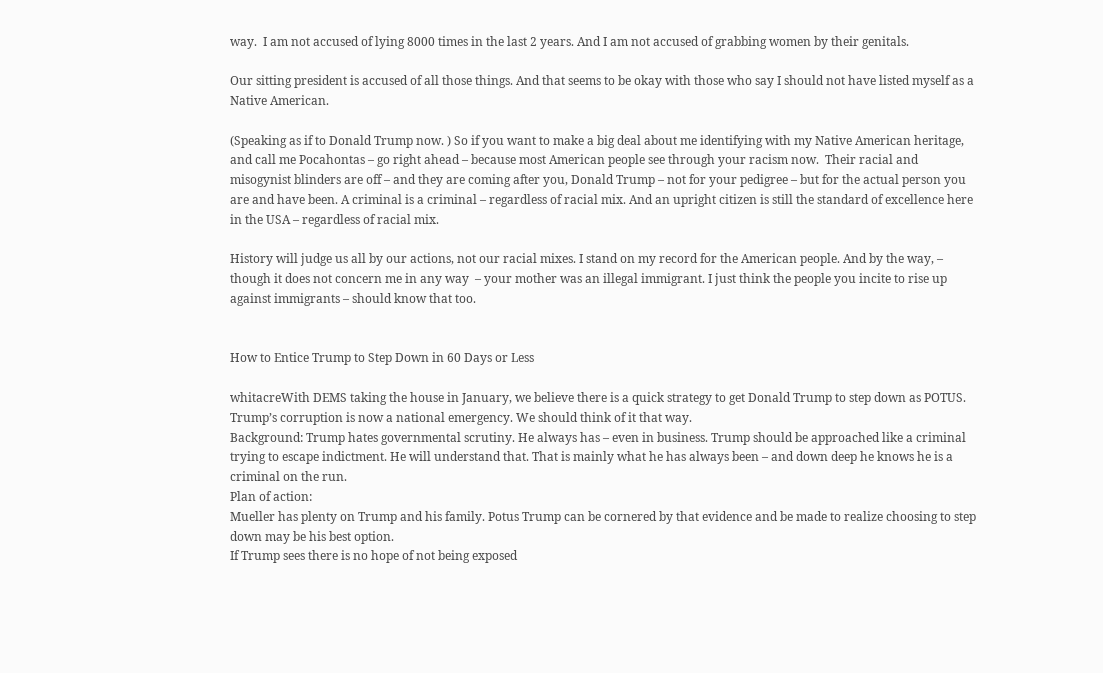way.  I am not accused of lying 8000 times in the last 2 years. And I am not accused of grabbing women by their genitals.

Our sitting president is accused of all those things. And that seems to be okay with those who say I should not have listed myself as a Native American.

(Speaking as if to Donald Trump now. ) So if you want to make a big deal about me identifying with my Native American heritage,  and call me Pocahontas – go right ahead – because most American people see through your racism now.  Their racial and misogynist blinders are off – and they are coming after you, Donald Trump – not for your pedigree – but for the actual person you are and have been. A criminal is a criminal – regardless of racial mix. And an upright citizen is still the standard of excellence here in the USA – regardless of racial mix.

History will judge us all by our actions, not our racial mixes. I stand on my record for the American people. And by the way, – though it does not concern me in any way  – your mother was an illegal immigrant. I just think the people you incite to rise up against immigrants – should know that too.


How to Entice Trump to Step Down in 60 Days or Less

whitacreWith DEMS taking the house in January, we believe there is a quick strategy to get Donald Trump to step down as POTUS.  Trump’s corruption is now a national emergency. We should think of it that way.
Background: Trump hates governmental scrutiny. He always has – even in business. Trump should be approached like a criminal trying to escape indictment. He will understand that. That is mainly what he has always been – and down deep he knows he is a criminal on the run.
Plan of action:
Mueller has plenty on Trump and his family. Potus Trump can be cornered by that evidence and be made to realize choosing to step down may be his best option.
If Trump sees there is no hope of not being exposed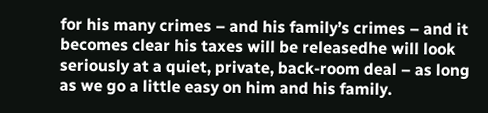for his many crimes – and his family’s crimes – and it becomes clear his taxes will be releasedhe will look seriously at a quiet, private, back-room deal – as long as we go a little easy on him and his family.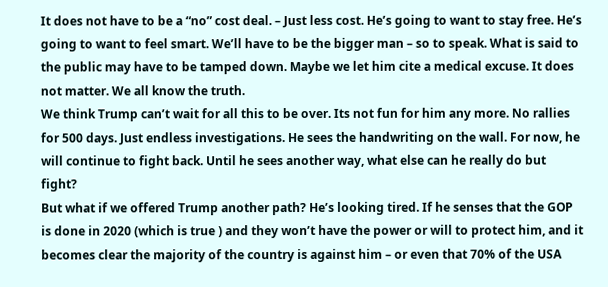It does not have to be a “no” cost deal. – Just less cost. He’s going to want to stay free. He’s going to want to feel smart. We’ll have to be the bigger man – so to speak. What is said to the public may have to be tamped down. Maybe we let him cite a medical excuse. It does not matter. We all know the truth.
We think Trump can’t wait for all this to be over. Its not fun for him any more. No rallies for 500 days. Just endless investigations. He sees the handwriting on the wall. For now, he will continue to fight back. Until he sees another way, what else can he really do but fight?
But what if we offered Trump another path? He’s looking tired. If he senses that the GOP is done in 2020 (which is true ) and they won’t have the power or will to protect him, and it becomes clear the majority of the country is against him – or even that 70% of the USA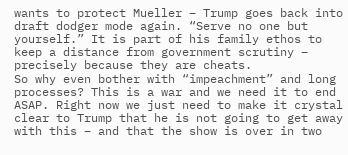wants to protect Mueller – Trump goes back into draft dodger mode again. “Serve no one but yourself.” It is part of his family ethos to keep a distance from government scrutiny – precisely because they are cheats.
So why even bother with “impeachment” and long processes? This is a war and we need it to end ASAP. Right now we just need to make it crystal clear to Trump that he is not going to get away with this – and that the show is over in two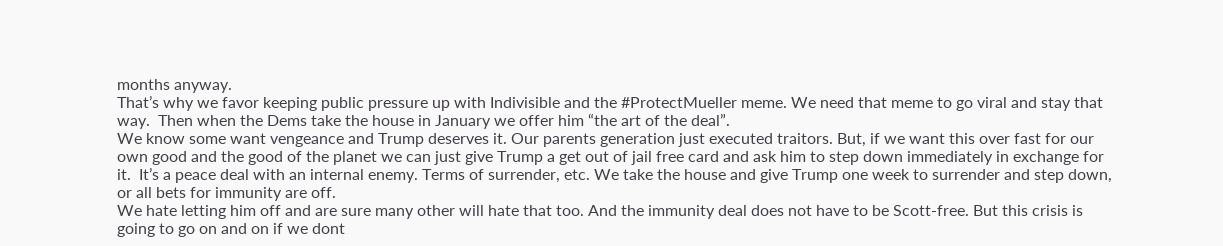months anyway.
That’s why we favor keeping public pressure up with Indivisible and the #ProtectMueller meme. We need that meme to go viral and stay that way.  Then when the Dems take the house in January we offer him “the art of the deal”.
We know some want vengeance and Trump deserves it. Our parents generation just executed traitors. But, if we want this over fast for our own good and the good of the planet we can just give Trump a get out of jail free card and ask him to step down immediately in exchange for it.  It’s a peace deal with an internal enemy. Terms of surrender, etc. We take the house and give Trump one week to surrender and step down, or all bets for immunity are off.
We hate letting him off and are sure many other will hate that too. And the immunity deal does not have to be Scott-free. But this crisis is going to go on and on if we dont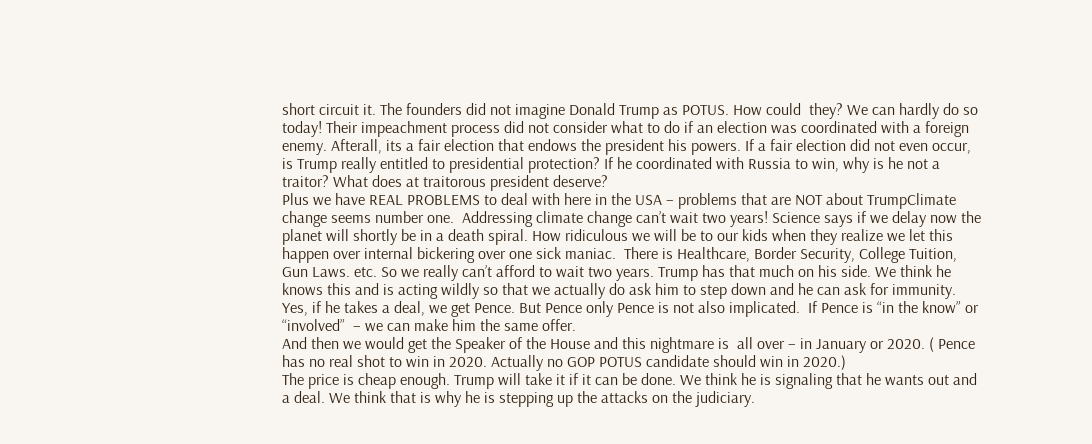short circuit it. The founders did not imagine Donald Trump as POTUS. How could  they? We can hardly do so today! Their impeachment process did not consider what to do if an election was coordinated with a foreign enemy. Afterall, its a fair election that endows the president his powers. If a fair election did not even occur, is Trump really entitled to presidential protection? If he coordinated with Russia to win, why is he not a traitor? What does at traitorous president deserve?
Plus we have REAL PROBLEMS to deal with here in the USA – problems that are NOT about TrumpClimate change seems number one.  Addressing climate change can’t wait two years! Science says if we delay now the planet will shortly be in a death spiral. How ridiculous we will be to our kids when they realize we let this happen over internal bickering over one sick maniac.  There is Healthcare, Border Security, College Tuition, Gun Laws. etc. So we really can’t afford to wait two years. Trump has that much on his side. We think he knows this and is acting wildly so that we actually do ask him to step down and he can ask for immunity.
Yes, if he takes a deal, we get Pence. But Pence only Pence is not also implicated.  If Pence is “in the know” or “involved”  – we can make him the same offer.
And then we would get the Speaker of the House and this nightmare is  all over – in January or 2020. ( Pence has no real shot to win in 2020. Actually no GOP POTUS candidate should win in 2020.)
The price is cheap enough. Trump will take it if it can be done. We think he is signaling that he wants out and a deal. We think that is why he is stepping up the attacks on the judiciary.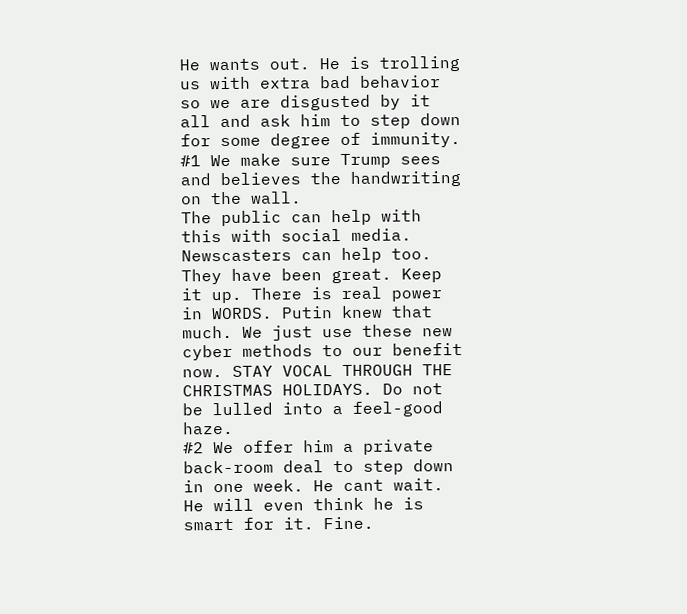He wants out. He is trolling us with extra bad behavior so we are disgusted by it all and ask him to step down for some degree of immunity.
#1 We make sure Trump sees and believes the handwriting on the wall.
The public can help with this with social media. Newscasters can help too. They have been great. Keep it up. There is real power in WORDS. Putin knew that much. We just use these new cyber methods to our benefit now. STAY VOCAL THROUGH THE CHRISTMAS HOLIDAYS. Do not be lulled into a feel-good haze.
#2 We offer him a private back-room deal to step down in one week. He cant wait. He will even think he is smart for it. Fine.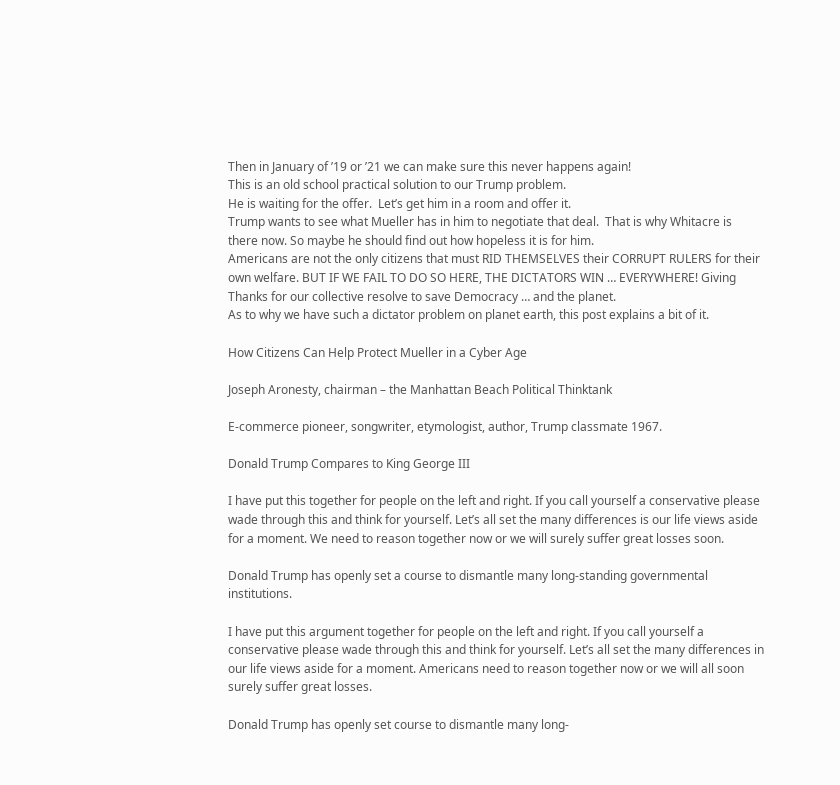Then in January of ’19 or ’21 we can make sure this never happens again!
This is an old school practical solution to our Trump problem.
He is waiting for the offer.  Let’s get him in a room and offer it.
Trump wants to see what Mueller has in him to negotiate that deal.  That is why Whitacre is there now. So maybe he should find out how hopeless it is for him.
Americans are not the only citizens that must RID THEMSELVES their CORRUPT RULERS for their own welfare. BUT IF WE FAIL TO DO SO HERE, THE DICTATORS WIN … EVERYWHERE! Giving Thanks for our collective resolve to save Democracy … and the planet.
As to why we have such a dictator problem on planet earth, this post explains a bit of it.

How Citizens Can Help Protect Mueller in a Cyber Age

Joseph Aronesty, chairman – the Manhattan Beach Political Thinktank

E-commerce pioneer, songwriter, etymologist, author, Trump classmate 1967.

Donald Trump Compares to King George III

I have put this together for people on the left and right. If you call yourself a conservative please wade through this and think for yourself. Let’s all set the many differences is our life views aside for a moment. We need to reason together now or we will surely suffer great losses soon.

Donald Trump has openly set a course to dismantle many long-standing governmental institutions.

I have put this argument together for people on the left and right. If you call yourself a conservative please wade through this and think for yourself. Let’s all set the many differences in our life views aside for a moment. Americans need to reason together now or we will all soon surely suffer great losses.

Donald Trump has openly set course to dismantle many long-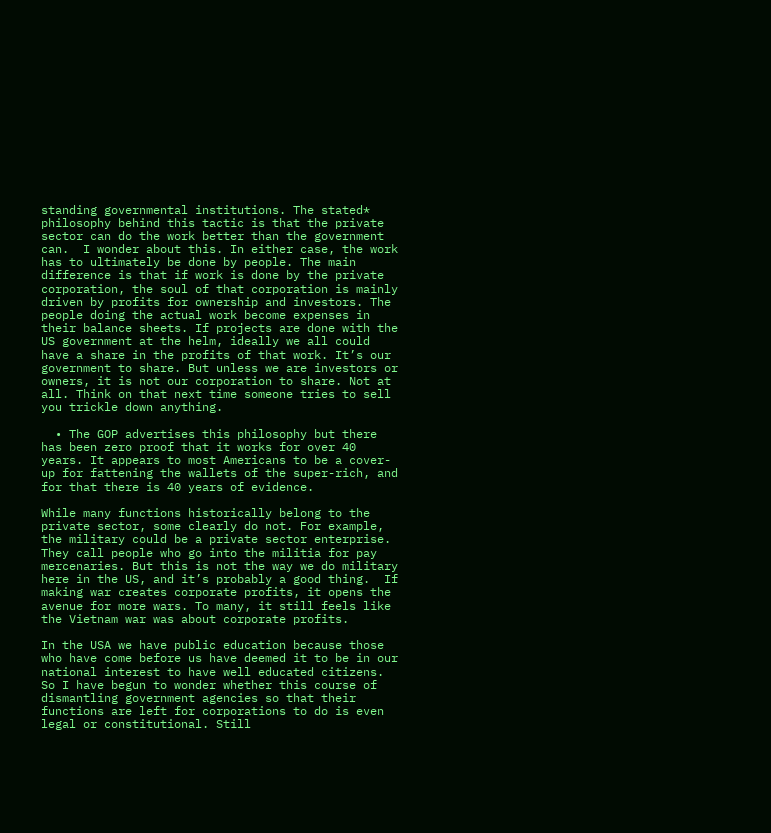standing governmental institutions. The stated* philosophy behind this tactic is that the private sector can do the work better than the government can.  I wonder about this. In either case, the work has to ultimately be done by people. The main difference is that if work is done by the private corporation, the soul of that corporation is mainly driven by profits for ownership and investors. The people doing the actual work become expenses in their balance sheets. If projects are done with the US government at the helm, ideally we all could have a share in the profits of that work. It’s our government to share. But unless we are investors or owners, it is not our corporation to share. Not at all. Think on that next time someone tries to sell you trickle down anything.

  • The GOP advertises this philosophy but there has been zero proof that it works for over 40 years. It appears to most Americans to be a cover-up for fattening the wallets of the super-rich, and for that there is 40 years of evidence.

While many functions historically belong to the private sector, some clearly do not. For example, the military could be a private sector enterprise. They call people who go into the militia for pay mercenaries. But this is not the way we do military here in the US, and it’s probably a good thing.  If making war creates corporate profits, it opens the avenue for more wars. To many, it still feels like the Vietnam war was about corporate profits.

In the USA we have public education because those who have come before us have deemed it to be in our national interest to have well educated citizens. So I have begun to wonder whether this course of dismantling government agencies so that their functions are left for corporations to do is even legal or constitutional. Still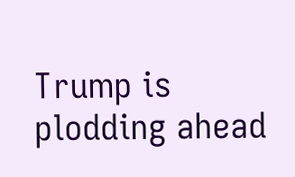Trump is plodding ahead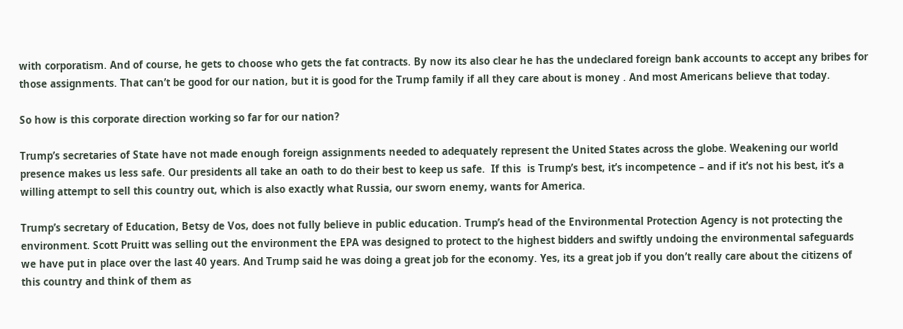with corporatism. And of course, he gets to choose who gets the fat contracts. By now its also clear he has the undeclared foreign bank accounts to accept any bribes for those assignments. That can’t be good for our nation, but it is good for the Trump family if all they care about is money . And most Americans believe that today.

So how is this corporate direction working so far for our nation?

Trump’s secretaries of State have not made enough foreign assignments needed to adequately represent the United States across the globe. Weakening our world presence makes us less safe. Our presidents all take an oath to do their best to keep us safe.  If this  is Trump’s best, it’s incompetence – and if it’s not his best, it’s a willing attempt to sell this country out, which is also exactly what Russia, our sworn enemy, wants for America.

Trump’s secretary of Education, Betsy de Vos, does not fully believe in public education. Trump’s head of the Environmental Protection Agency is not protecting the environment. Scott Pruitt was selling out the environment the EPA was designed to protect to the highest bidders and swiftly undoing the environmental safeguards we have put in place over the last 40 years. And Trump said he was doing a great job for the economy. Yes, its a great job if you don’t really care about the citizens of this country and think of them as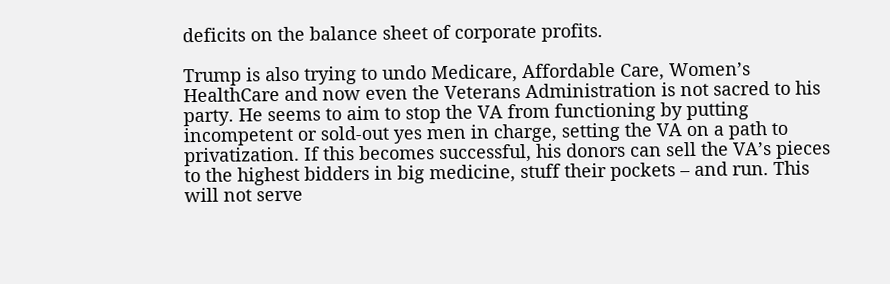deficits on the balance sheet of corporate profits.

Trump is also trying to undo Medicare, Affordable Care, Women’s HealthCare and now even the Veterans Administration is not sacred to his party. He seems to aim to stop the VA from functioning by putting incompetent or sold-out yes men in charge, setting the VA on a path to privatization. If this becomes successful, his donors can sell the VA’s pieces to the highest bidders in big medicine, stuff their pockets – and run. This will not serve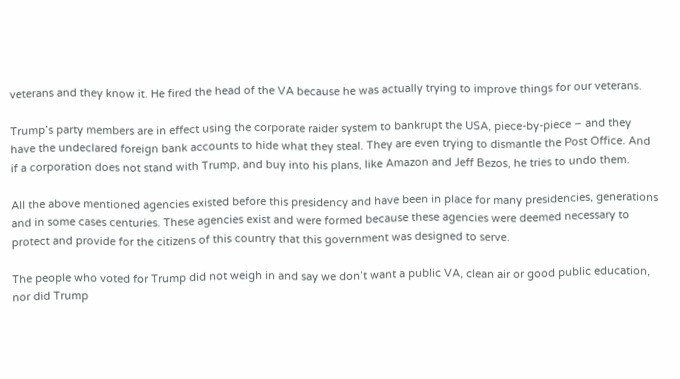veterans and they know it. He fired the head of the VA because he was actually trying to improve things for our veterans.

Trump’s party members are in effect using the corporate raider system to bankrupt the USA, piece-by-piece – and they have the undeclared foreign bank accounts to hide what they steal. They are even trying to dismantle the Post Office. And if a corporation does not stand with Trump, and buy into his plans, like Amazon and Jeff Bezos, he tries to undo them.

All the above mentioned agencies existed before this presidency and have been in place for many presidencies, generations and in some cases centuries. These agencies exist and were formed because these agencies were deemed necessary to protect and provide for the citizens of this country that this government was designed to serve.

The people who voted for Trump did not weigh in and say we don’t want a public VA, clean air or good public education, nor did Trump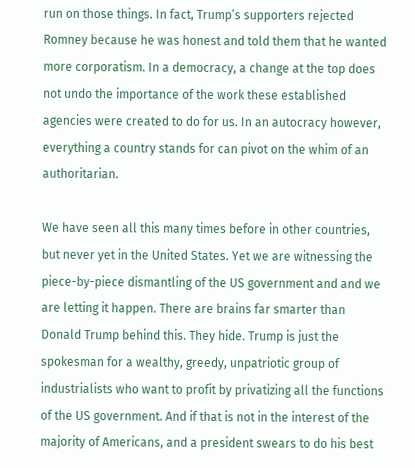run on those things. In fact, Trump’s supporters rejected Romney because he was honest and told them that he wanted more corporatism. In a democracy, a change at the top does not undo the importance of the work these established agencies were created to do for us. In an autocracy however, everything a country stands for can pivot on the whim of an authoritarian.

We have seen all this many times before in other countries, but never yet in the United States. Yet we are witnessing the piece-by-piece dismantling of the US government and and we are letting it happen. There are brains far smarter than Donald Trump behind this. They hide. Trump is just the spokesman for a wealthy, greedy, unpatriotic group of industrialists who want to profit by privatizing all the functions of the US government. And if that is not in the interest of the majority of Americans, and a president swears to do his best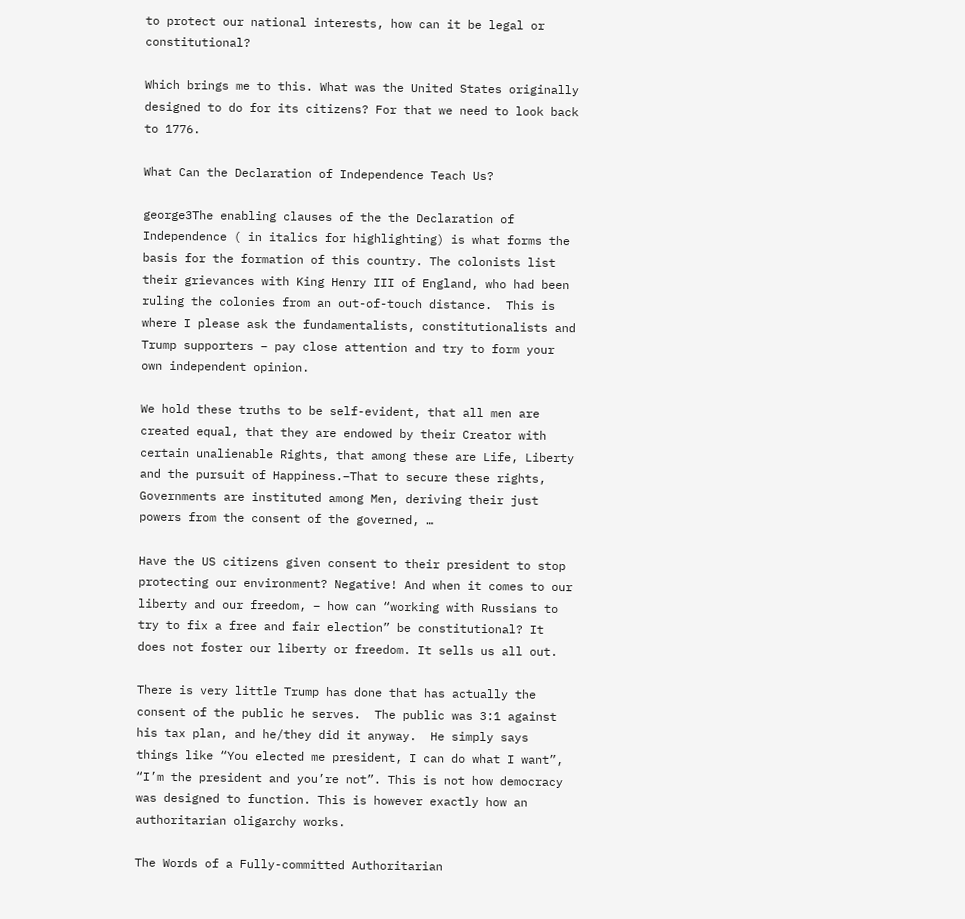to protect our national interests, how can it be legal or constitutional?

Which brings me to this. What was the United States originally designed to do for its citizens? For that we need to look back to 1776.

What Can the Declaration of Independence Teach Us?

george3The enabling clauses of the the Declaration of Independence ( in italics for highlighting) is what forms the basis for the formation of this country. The colonists list their grievances with King Henry III of England, who had been ruling the colonies from an out-of-touch distance.  This is where I please ask the fundamentalists, constitutionalists and Trump supporters – pay close attention and try to form your own independent opinion.

We hold these truths to be self-evident, that all men are created equal, that they are endowed by their Creator with certain unalienable Rights, that among these are Life, Liberty and the pursuit of Happiness.–That to secure these rights, Governments are instituted among Men, deriving their just powers from the consent of the governed, …

Have the US citizens given consent to their president to stop protecting our environment? Negative! And when it comes to our liberty and our freedom, – how can “working with Russians to try to fix a free and fair election” be constitutional? It does not foster our liberty or freedom. It sells us all out.

There is very little Trump has done that has actually the consent of the public he serves.  The public was 3:1 against his tax plan, and he/they did it anyway.  He simply says things like “You elected me president, I can do what I want”, “I’m the president and you’re not”. This is not how democracy was designed to function. This is however exactly how an authoritarian oligarchy works.

The Words of a Fully-committed Authoritarian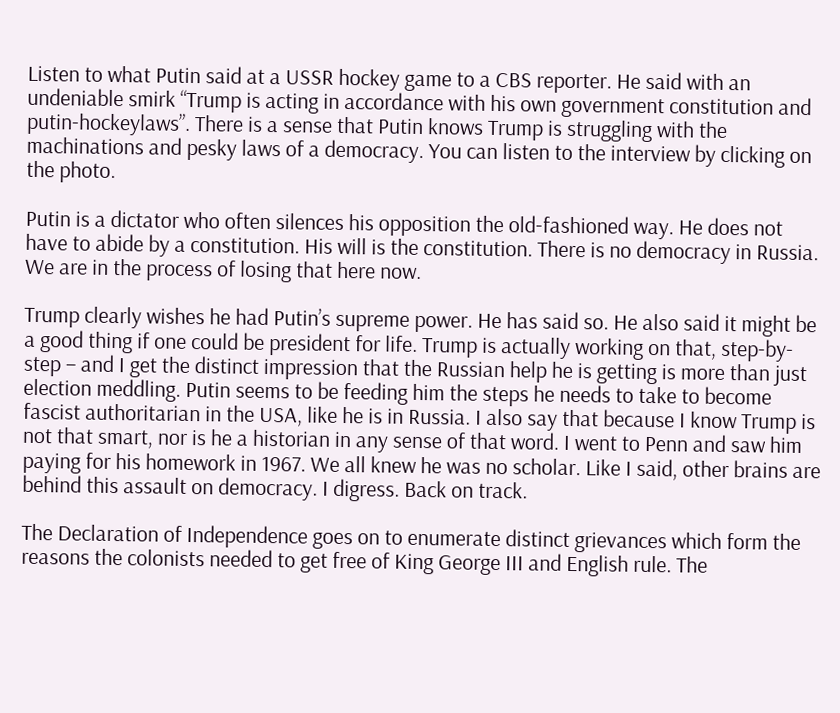Listen to what Putin said at a USSR hockey game to a CBS reporter. He said with an undeniable smirk “Trump is acting in accordance with his own government constitution and putin-hockeylaws”. There is a sense that Putin knows Trump is struggling with the machinations and pesky laws of a democracy. You can listen to the interview by clicking on the photo.

Putin is a dictator who often silences his opposition the old-fashioned way. He does not have to abide by a constitution. His will is the constitution. There is no democracy in Russia. We are in the process of losing that here now.

Trump clearly wishes he had Putin’s supreme power. He has said so. He also said it might be a good thing if one could be president for life. Trump is actually working on that, step-by-step – and I get the distinct impression that the Russian help he is getting is more than just election meddling. Putin seems to be feeding him the steps he needs to take to become fascist authoritarian in the USA, like he is in Russia. I also say that because I know Trump is not that smart, nor is he a historian in any sense of that word. I went to Penn and saw him paying for his homework in 1967. We all knew he was no scholar. Like I said, other brains are behind this assault on democracy. I digress. Back on track.

The Declaration of Independence goes on to enumerate distinct grievances which form the reasons the colonists needed to get free of King George III and English rule. The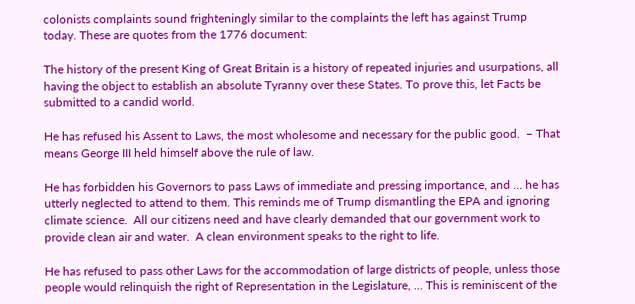colonists complaints sound frighteningly similar to the complaints the left has against Trump today. These are quotes from the 1776 document:

The history of the present King of Great Britain is a history of repeated injuries and usurpations, all having the object to establish an absolute Tyranny over these States. To prove this, let Facts be submitted to a candid world.

He has refused his Assent to Laws, the most wholesome and necessary for the public good.  – That means George III held himself above the rule of law.

He has forbidden his Governors to pass Laws of immediate and pressing importance, and … he has utterly neglected to attend to them. This reminds me of Trump dismantling the EPA and ignoring climate science.  All our citizens need and have clearly demanded that our government work to provide clean air and water.  A clean environment speaks to the right to life.

He has refused to pass other Laws for the accommodation of large districts of people, unless those people would relinquish the right of Representation in the Legislature, … This is reminiscent of the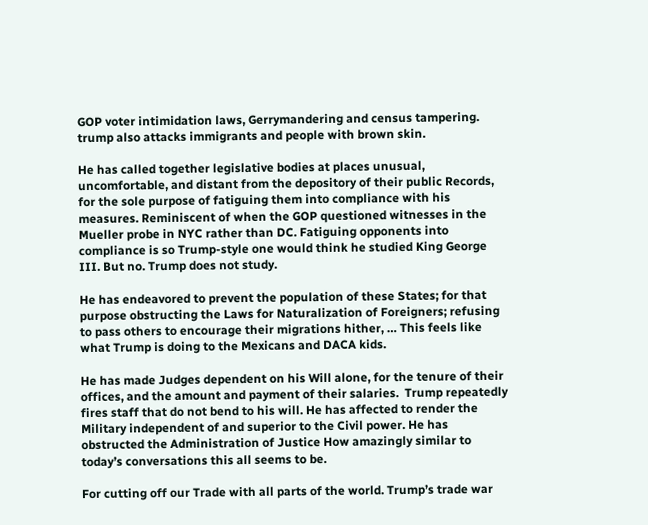GOP voter intimidation laws, Gerrymandering and census tampering. trump also attacks immigrants and people with brown skin.

He has called together legislative bodies at places unusual, uncomfortable, and distant from the depository of their public Records, for the sole purpose of fatiguing them into compliance with his measures. Reminiscent of when the GOP questioned witnesses in the Mueller probe in NYC rather than DC. Fatiguing opponents into compliance is so Trump-style one would think he studied King George III. But no. Trump does not study.

He has endeavored to prevent the population of these States; for that purpose obstructing the Laws for Naturalization of Foreigners; refusing to pass others to encourage their migrations hither, … This feels like what Trump is doing to the Mexicans and DACA kids.

He has made Judges dependent on his Will alone, for the tenure of their offices, and the amount and payment of their salaries.  Trump repeatedly fires staff that do not bend to his will. He has affected to render the Military independent of and superior to the Civil power. He has obstructed the Administration of Justice How amazingly similar to today’s conversations this all seems to be.

For cutting off our Trade with all parts of the world. Trump’s trade war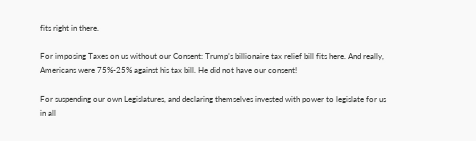fits right in there.

For imposing Taxes on us without our Consent: Trump’s billionaire tax relief bill fits here. And really, Americans were 75%-25% against his tax bill. He did not have our consent!

For suspending our own Legislatures, and declaring themselves invested with power to legislate for us in all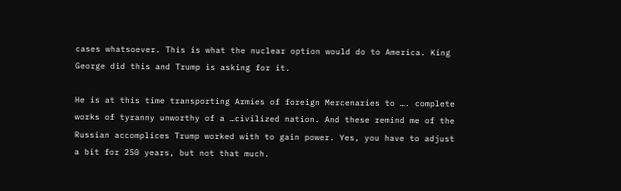cases whatsoever. This is what the nuclear option would do to America. King George did this and Trump is asking for it.

He is at this time transporting Armies of foreign Mercenaries to …. complete works of tyranny unworthy of a …civilized nation. And these remind me of the Russian accomplices Trump worked with to gain power. Yes, you have to adjust a bit for 250 years, but not that much.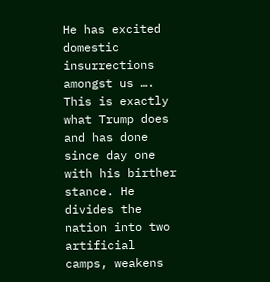He has excited domestic insurrections amongst us …. This is exactly what Trump does and has done since day one with his birther stance. He divides the nation into two artificial camps, weakens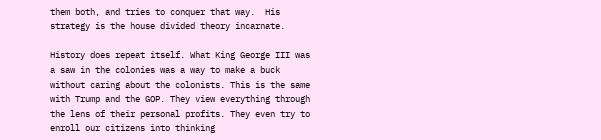them both, and tries to conquer that way.  His strategy is the house divided theory incarnate.

History does repeat itself. What King George III was a saw in the colonies was a way to make a buck without caring about the colonists. This is the same with Trump and the GOP. They view everything through the lens of their personal profits. They even try to enroll our citizens into thinking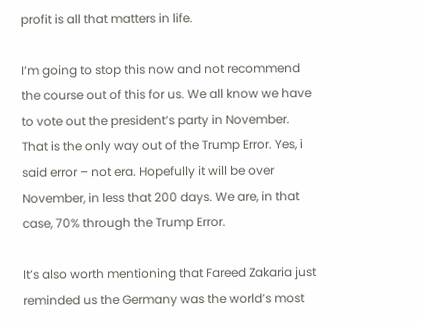profit is all that matters in life.

I’m going to stop this now and not recommend the course out of this for us. We all know we have to vote out the president’s party in November. That is the only way out of the Trump Error. Yes, i said error – not era. Hopefully it will be over November, in less that 200 days. We are, in that case, 70% through the Trump Error.

It’s also worth mentioning that Fareed Zakaria just reminded us the Germany was the world’s most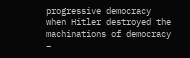progressive democracy when Hitler destroyed the machinations of democracy –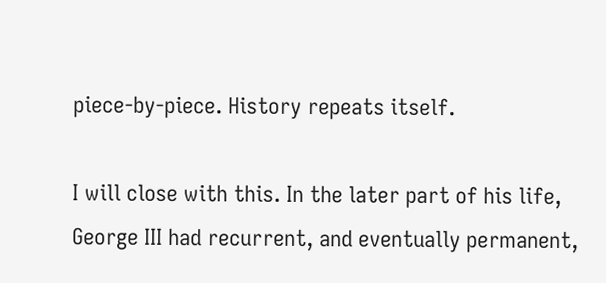piece-by-piece. History repeats itself.

I will close with this. In the later part of his life, George III had recurrent, and eventually permanent,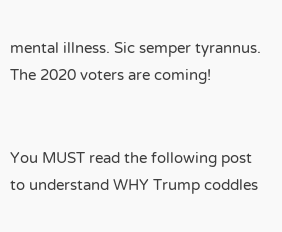mental illness. Sic semper tyrannus. The 2020 voters are coming!


You MUST read the following post to understand WHY Trump coddles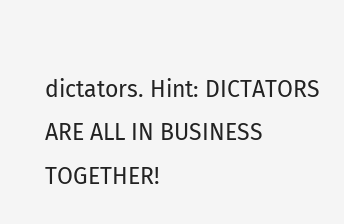dictators. Hint: DICTATORS ARE ALL IN BUSINESS TOGETHER!